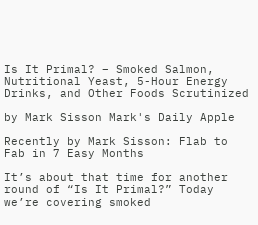Is It Primal? – Smoked Salmon, Nutritional Yeast, 5-Hour Energy Drinks, and Other Foods Scrutinized

by Mark Sisson Mark's Daily Apple

Recently by Mark Sisson: Flab to Fab in 7 Easy Months

It’s about that time for another round of “Is It Primal?” Today we’re covering smoked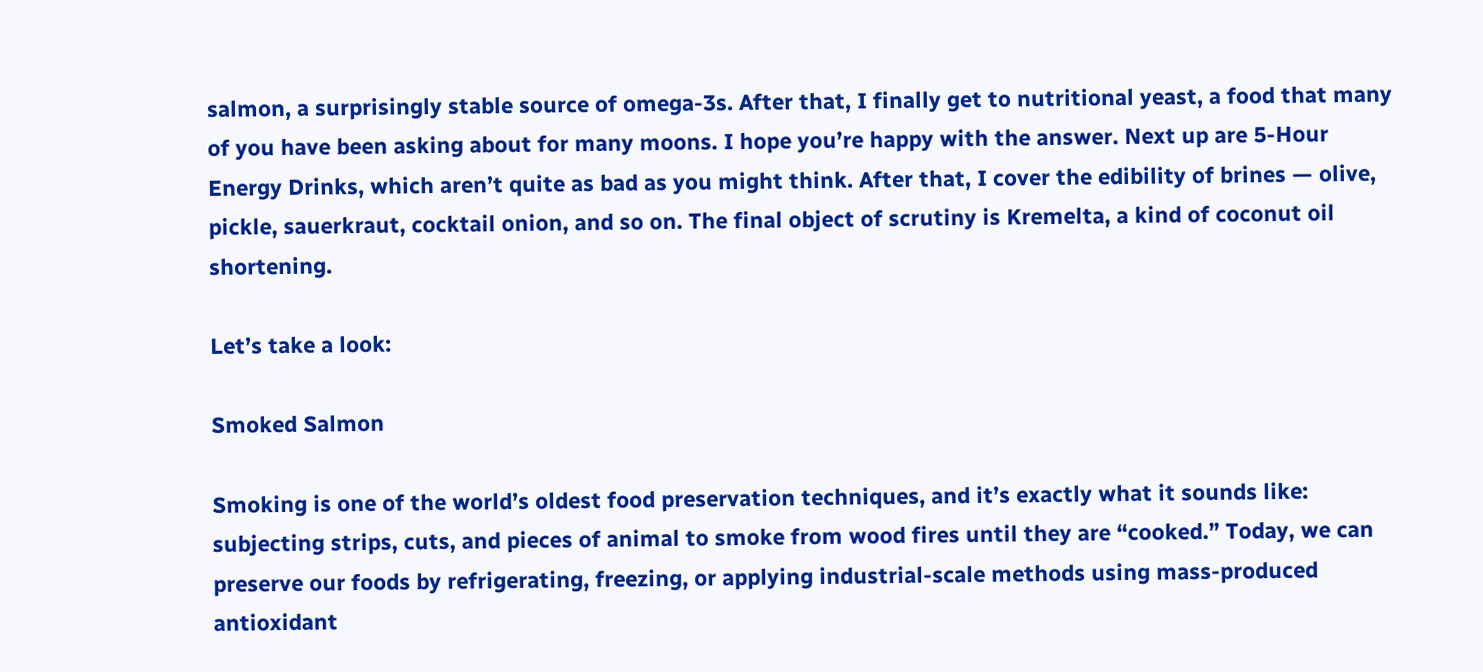salmon, a surprisingly stable source of omega-3s. After that, I finally get to nutritional yeast, a food that many of you have been asking about for many moons. I hope you’re happy with the answer. Next up are 5-Hour Energy Drinks, which aren’t quite as bad as you might think. After that, I cover the edibility of brines — olive, pickle, sauerkraut, cocktail onion, and so on. The final object of scrutiny is Kremelta, a kind of coconut oil shortening.

Let’s take a look:

Smoked Salmon

Smoking is one of the world’s oldest food preservation techniques, and it’s exactly what it sounds like: subjecting strips, cuts, and pieces of animal to smoke from wood fires until they are “cooked.” Today, we can preserve our foods by refrigerating, freezing, or applying industrial-scale methods using mass-produced antioxidant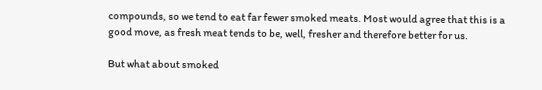compounds, so we tend to eat far fewer smoked meats. Most would agree that this is a good move, as fresh meat tends to be, well, fresher and therefore better for us.

But what about smoked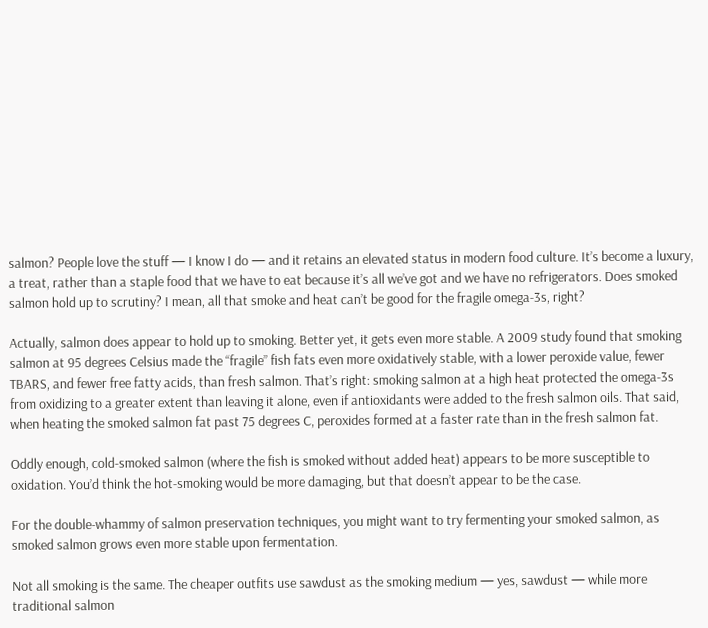salmon? People love the stuff — I know I do — and it retains an elevated status in modern food culture. It’s become a luxury, a treat, rather than a staple food that we have to eat because it’s all we’ve got and we have no refrigerators. Does smoked salmon hold up to scrutiny? I mean, all that smoke and heat can’t be good for the fragile omega-3s, right?

Actually, salmon does appear to hold up to smoking. Better yet, it gets even more stable. A 2009 study found that smoking salmon at 95 degrees Celsius made the “fragile” fish fats even more oxidatively stable, with a lower peroxide value, fewer TBARS, and fewer free fatty acids, than fresh salmon. That’s right: smoking salmon at a high heat protected the omega-3s from oxidizing to a greater extent than leaving it alone, even if antioxidants were added to the fresh salmon oils. That said, when heating the smoked salmon fat past 75 degrees C, peroxides formed at a faster rate than in the fresh salmon fat.

Oddly enough, cold-smoked salmon (where the fish is smoked without added heat) appears to be more susceptible to oxidation. You’d think the hot-smoking would be more damaging, but that doesn’t appear to be the case.

For the double-whammy of salmon preservation techniques, you might want to try fermenting your smoked salmon, as smoked salmon grows even more stable upon fermentation.

Not all smoking is the same. The cheaper outfits use sawdust as the smoking medium — yes, sawdust — while more traditional salmon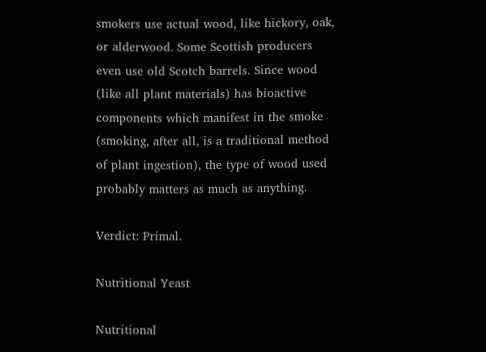smokers use actual wood, like hickory, oak, or alderwood. Some Scottish producers even use old Scotch barrels. Since wood (like all plant materials) has bioactive components which manifest in the smoke (smoking, after all, is a traditional method of plant ingestion), the type of wood used probably matters as much as anything.

Verdict: Primal.

Nutritional Yeast

Nutritional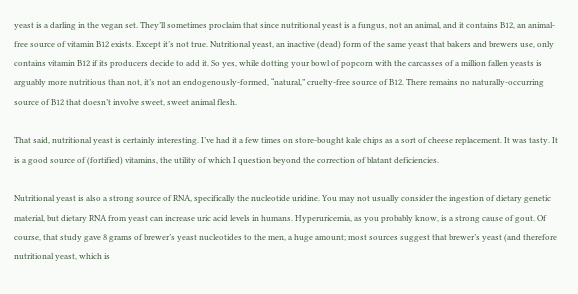yeast is a darling in the vegan set. They’ll sometimes proclaim that since nutritional yeast is a fungus, not an animal, and it contains B12, an animal-free source of vitamin B12 exists. Except it’s not true. Nutritional yeast, an inactive (dead) form of the same yeast that bakers and brewers use, only contains vitamin B12 if its producers decide to add it. So yes, while dotting your bowl of popcorn with the carcasses of a million fallen yeasts is arguably more nutritious than not, it’s not an endogenously-formed, “natural,” cruelty-free source of B12. There remains no naturally-occurring source of B12 that doesn’t involve sweet, sweet animal flesh.

That said, nutritional yeast is certainly interesting. I’ve had it a few times on store-bought kale chips as a sort of cheese replacement. It was tasty. It is a good source of (fortified) vitamins, the utility of which I question beyond the correction of blatant deficiencies.

Nutritional yeast is also a strong source of RNA, specifically the nucleotide uridine. You may not usually consider the ingestion of dietary genetic material, but dietary RNA from yeast can increase uric acid levels in humans. Hyperuricemia, as you probably know, is a strong cause of gout. Of course, that study gave 8 grams of brewer’s yeast nucleotides to the men, a huge amount; most sources suggest that brewer’s yeast (and therefore nutritional yeast, which is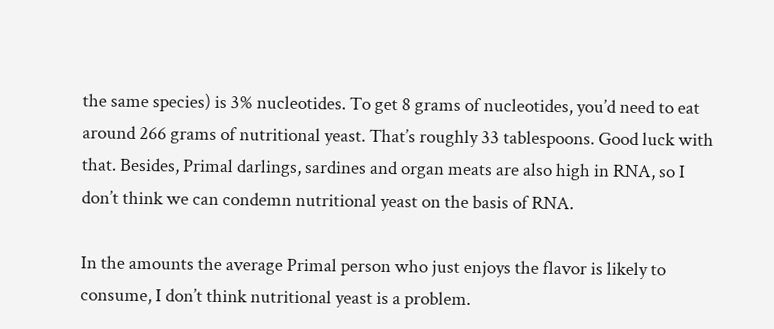the same species) is 3% nucleotides. To get 8 grams of nucleotides, you’d need to eat around 266 grams of nutritional yeast. That’s roughly 33 tablespoons. Good luck with that. Besides, Primal darlings, sardines and organ meats are also high in RNA, so I don’t think we can condemn nutritional yeast on the basis of RNA.

In the amounts the average Primal person who just enjoys the flavor is likely to consume, I don’t think nutritional yeast is a problem.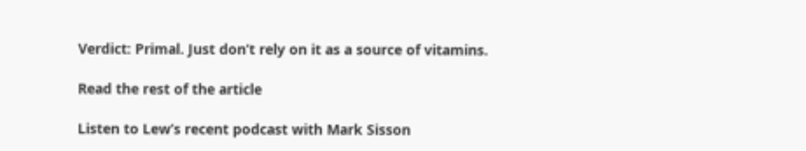Verdict: Primal. Just don’t rely on it as a source of vitamins.

Read the rest of the article

Listen to Lew’s recent podcast with Mark Sisson